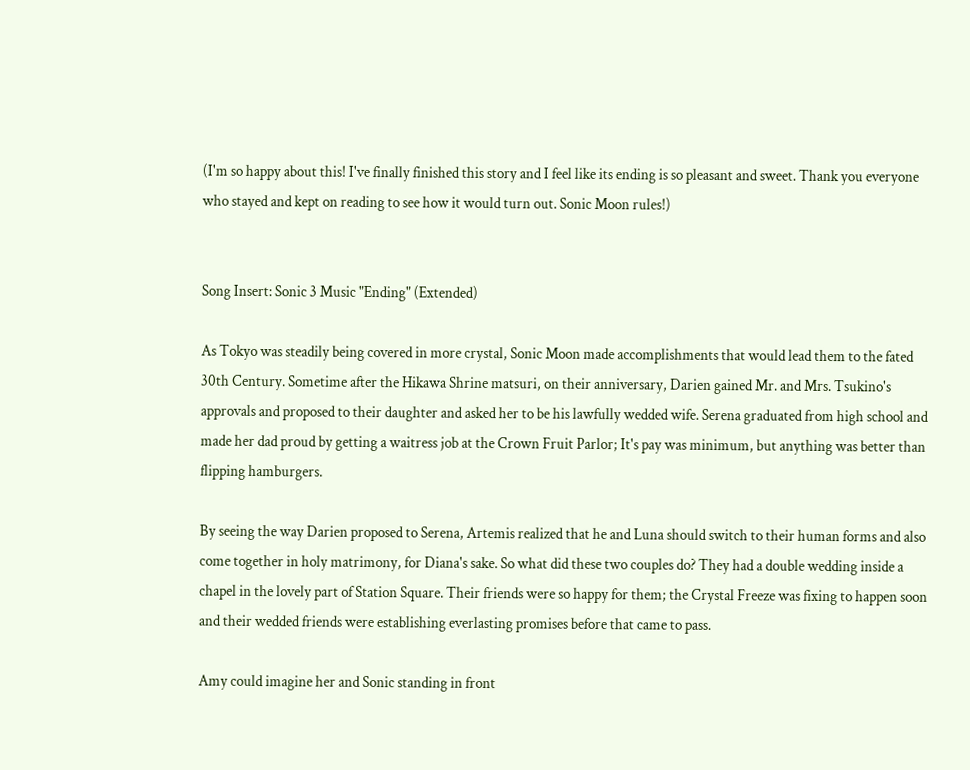(I'm so happy about this! I've finally finished this story and I feel like its ending is so pleasant and sweet. Thank you everyone who stayed and kept on reading to see how it would turn out. Sonic Moon rules!)


Song Insert: Sonic 3 Music "Ending" (Extended)

As Tokyo was steadily being covered in more crystal, Sonic Moon made accomplishments that would lead them to the fated 30th Century. Sometime after the Hikawa Shrine matsuri, on their anniversary, Darien gained Mr. and Mrs. Tsukino's approvals and proposed to their daughter and asked her to be his lawfully wedded wife. Serena graduated from high school and made her dad proud by getting a waitress job at the Crown Fruit Parlor; It's pay was minimum, but anything was better than flipping hamburgers.

By seeing the way Darien proposed to Serena, Artemis realized that he and Luna should switch to their human forms and also come together in holy matrimony, for Diana's sake. So what did these two couples do? They had a double wedding inside a chapel in the lovely part of Station Square. Their friends were so happy for them; the Crystal Freeze was fixing to happen soon and their wedded friends were establishing everlasting promises before that came to pass.

Amy could imagine her and Sonic standing in front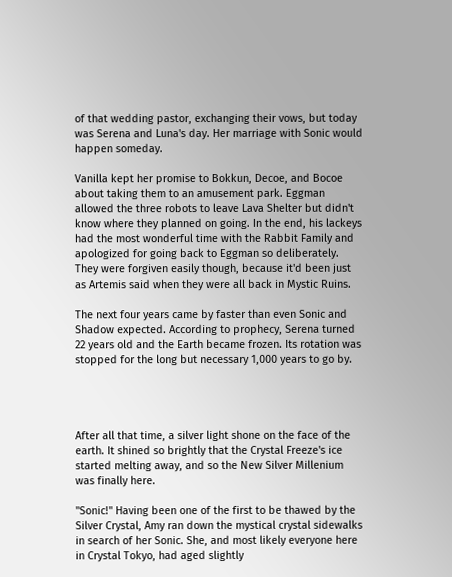of that wedding pastor, exchanging their vows, but today was Serena and Luna's day. Her marriage with Sonic would happen someday.

Vanilla kept her promise to Bokkun, Decoe, and Bocoe about taking them to an amusement park. Eggman allowed the three robots to leave Lava Shelter but didn't know where they planned on going. In the end, his lackeys had the most wonderful time with the Rabbit Family and apologized for going back to Eggman so deliberately. They were forgiven easily though, because it'd been just as Artemis said when they were all back in Mystic Ruins.

The next four years came by faster than even Sonic and Shadow expected. According to prophecy, Serena turned 22 years old and the Earth became frozen. Its rotation was stopped for the long but necessary 1,000 years to go by.




After all that time, a silver light shone on the face of the earth. It shined so brightly that the Crystal Freeze's ice started melting away, and so the New Silver Millenium was finally here.

"Sonic!" Having been one of the first to be thawed by the Silver Crystal, Amy ran down the mystical crystal sidewalks in search of her Sonic. She, and most likely everyone here in Crystal Tokyo, had aged slightly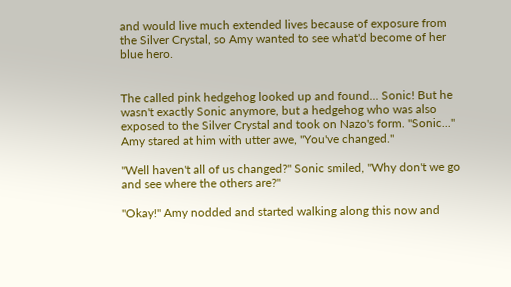and would live much extended lives because of exposure from the Silver Crystal, so Amy wanted to see what'd become of her blue hero.


The called pink hedgehog looked up and found... Sonic! But he wasn't exactly Sonic anymore, but a hedgehog who was also exposed to the Silver Crystal and took on Nazo's form. "Sonic..." Amy stared at him with utter awe, "You've changed."

"Well haven't all of us changed?" Sonic smiled, "Why don't we go and see where the others are?"

"Okay!" Amy nodded and started walking along this now and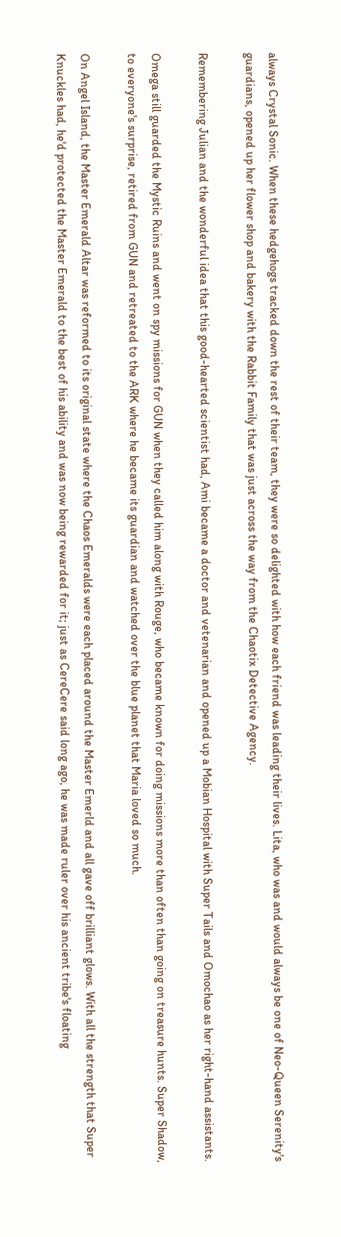always Crystal Sonic. When these hedgehogs tracked down the rest of their team, they were so delighted with how each friend was leading their lives. Lita, who was and would always be one of Neo-Queen Serenity's guardians, opened up her flower shop and bakery with the Rabbit Family that was just across the way from the Chaotix Detective Agency.

Remembering Julian and the wonderful idea that this good-hearted scientist had, Ami became a doctor and vetenarian and opened up a Mobian Hospital with Super Tails and Omochao as her right-hand assistants.

Omega still guarded the Mystic Ruins and went on spy missions for GUN when they called him along with Rouge, who became known for doing missions more than often than going on treasure hunts. Super Shadow, to everyone's surprise, retired from GUN and retreated to the ARK where he became its guardian and watched over the blue planet that Maria loved so much.

On Angel Island, the Master Emerald Altar was reformed to its original state where the Chaos Emeralds were each placed around the Master Emerld and all gave off brilliant glows. With all the strength that Super Knuckles had, he'd protected the Master Emerald to the best of his ability and was now being rewarded for it; just as CereCere said long ago, he was made ruler over his ancient tribe's floating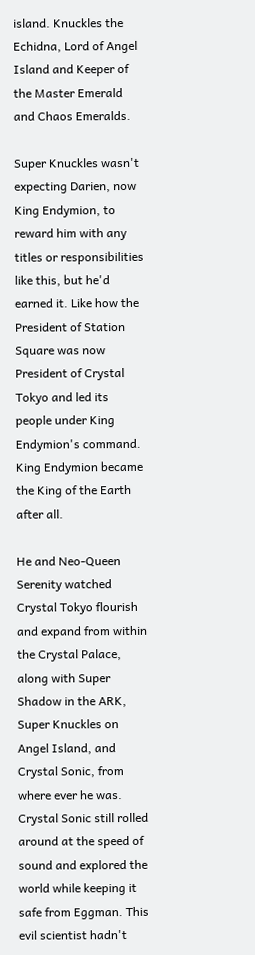island. Knuckles the Echidna, Lord of Angel Island and Keeper of the Master Emerald and Chaos Emeralds.

Super Knuckles wasn't expecting Darien, now King Endymion, to reward him with any titles or responsibilities like this, but he'd earned it. Like how the President of Station Square was now President of Crystal Tokyo and led its people under King Endymion's command. King Endymion became the King of the Earth after all.

He and Neo-Queen Serenity watched Crystal Tokyo flourish and expand from within the Crystal Palace, along with Super Shadow in the ARK, Super Knuckles on Angel Island, and Crystal Sonic, from where ever he was. Crystal Sonic still rolled around at the speed of sound and explored the world while keeping it safe from Eggman. This evil scientist hadn't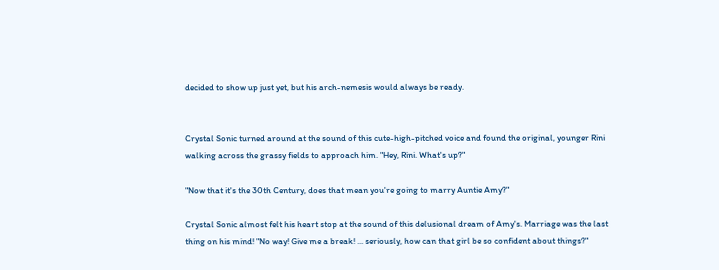decided to show up just yet, but his arch-nemesis would always be ready.


Crystal Sonic turned around at the sound of this cute-high-pitched voice and found the original, younger Rini walking across the grassy fields to approach him. "Hey, Rini. What's up?"

"Now that it's the 30th Century, does that mean you're going to marry Auntie Amy?"

Crystal Sonic almost felt his heart stop at the sound of this delusional dream of Amy's. Marriage was the last thing on his mind! "No way! Give me a break! ... seriously, how can that girl be so confident about things?"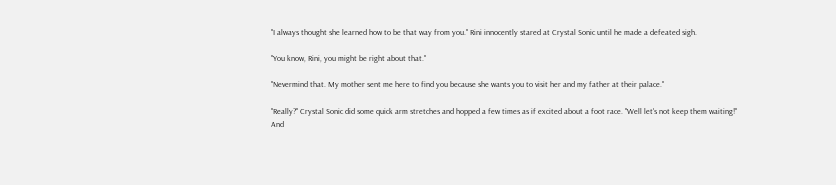"I always thought she learned how to be that way from you." Rini innocently stared at Crystal Sonic until he made a defeated sigh.

"You know, Rini, you might be right about that."

"Nevermind that. My mother sent me here to find you because she wants you to visit her and my father at their palace."

"Really?" Crystal Sonic did some quick arm stretches and hopped a few times as if excited about a foot race. "Well let's not keep them waiting!" And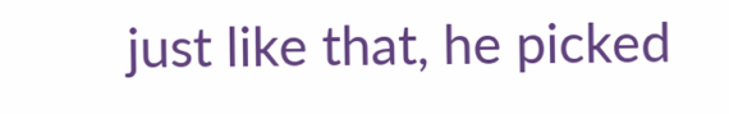just like that, he picked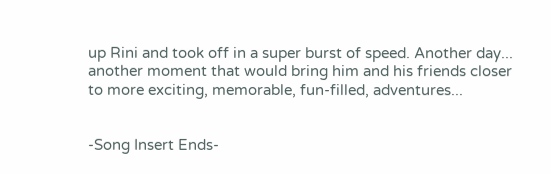up Rini and took off in a super burst of speed. Another day... another moment that would bring him and his friends closer to more exciting, memorable, fun-filled, adventures...


-Song Insert Ends-